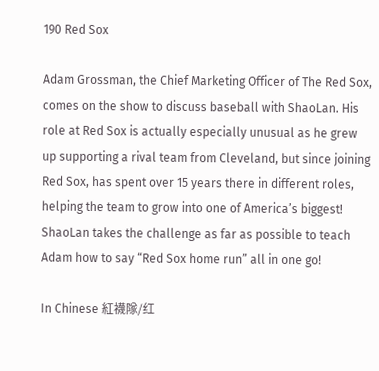190 Red Sox

Adam Grossman, the Chief Marketing Officer of The Red Sox, comes on the show to discuss baseball with ShaoLan. His role at Red Sox is actually especially unusual as he grew up supporting a rival team from Cleveland, but since joining Red Sox, has spent over 15 years there in different roles, helping the team to grow into one of America’s biggest! ShaoLan takes the challenge as far as possible to teach Adam how to say “Red Sox home run” all in one go!

In Chinese 紅襪隊/红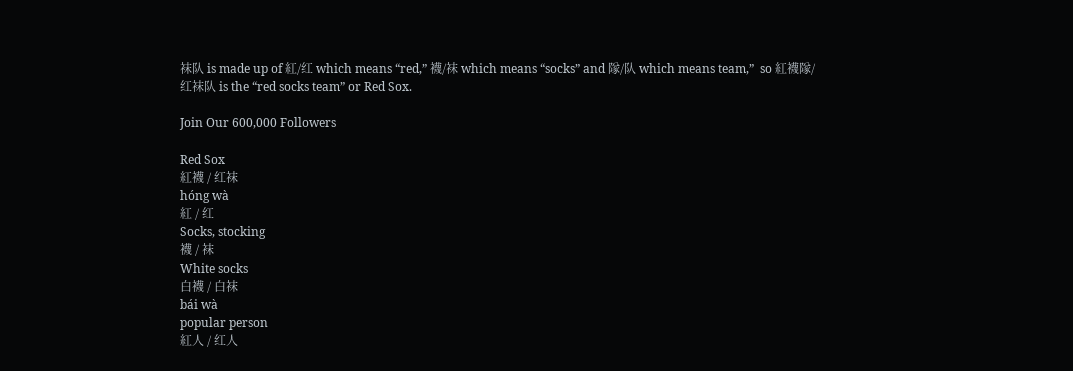袜队 is made up of 紅/红 which means “red,” 襪/袜 which means “socks” and 隊/队 which means team,”  so 紅襪隊/红袜队 is the “red socks team” or Red Sox.

Join Our 600,000 Followers

Red Sox
紅襪 / 红袜
hóng wà
紅 / 红
Socks, stocking
襪 / 袜
White socks
白襪 / 白袜
bái wà
popular person
紅人 / 红人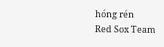hóng rén
Red Sox Team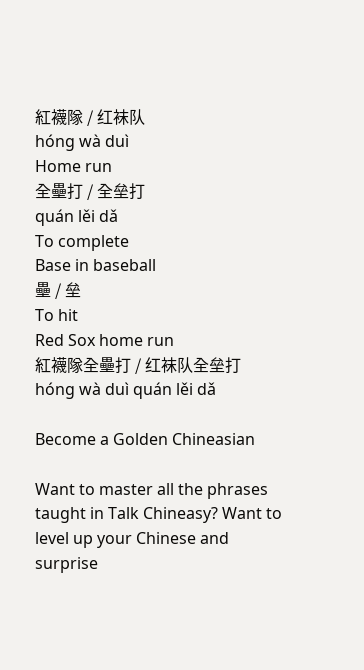紅襪隊 / 红袜队
hóng wà duì
Home run
全壘打 / 全垒打
quán lěi dǎ
To complete
Base in baseball
壘 / 垒
To hit
Red Sox home run
紅襪隊全壘打 / 红袜队全垒打
hóng wà duì quán lěi dǎ

Become a Golden Chineasian

Want to master all the phrases taught in Talk Chineasy? Want to level up your Chinese and surprise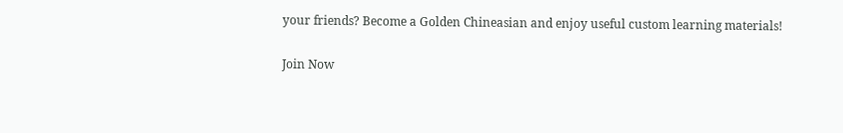your friends? Become a Golden Chineasian and enjoy useful custom learning materials!

Join Now